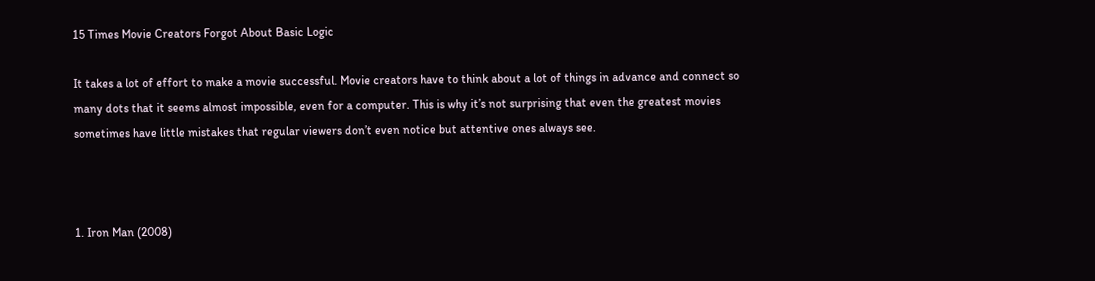15 Times Movie Creators Forgot About Basic Logic

It takes a lot of effort to make a movie successful. Movie creators have to think about a lot of things in advance and connect so many dots that it seems almost impossible, even for a computer. This is why it’s not surprising that even the greatest movies sometimes have little mistakes that regular viewers don’t even notice but attentive ones always see.



1. Iron Man (2008)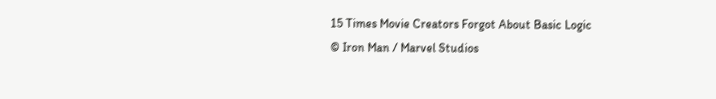15 Times Movie Creators Forgot About Basic Logic
© Iron Man / Marvel Studios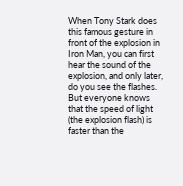When Tony Stark does this famous gesture in front of the explosion in Iron Man, you can first hear the sound of the explosion, and only later, do you see the flashes. But everyone knows that the speed of light (the explosion flash) is faster than the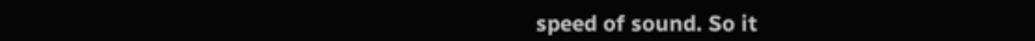speed of sound. So it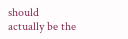should actually be the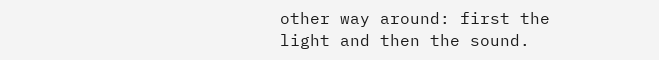other way around: first the light and then the sound.